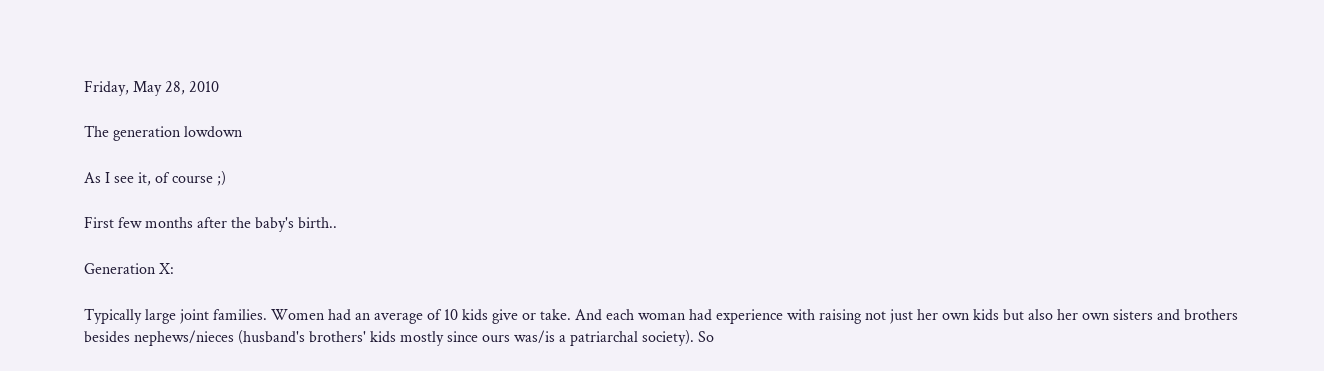Friday, May 28, 2010

The generation lowdown

As I see it, of course ;)

First few months after the baby's birth..

Generation X:

Typically large joint families. Women had an average of 10 kids give or take. And each woman had experience with raising not just her own kids but also her own sisters and brothers besides nephews/nieces (husband's brothers' kids mostly since ours was/is a patriarchal society). So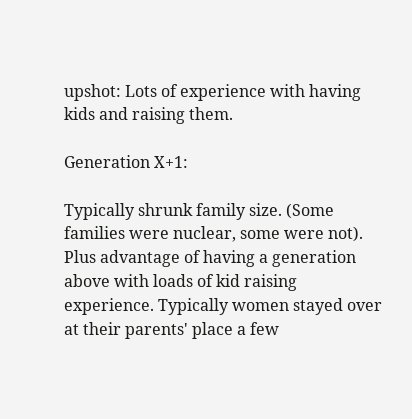upshot: Lots of experience with having kids and raising them.

Generation X+1:

Typically shrunk family size. (Some families were nuclear, some were not). Plus advantage of having a generation above with loads of kid raising experience. Typically women stayed over at their parents' place a few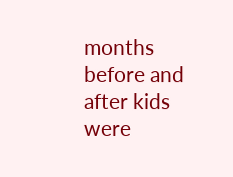months before and after kids were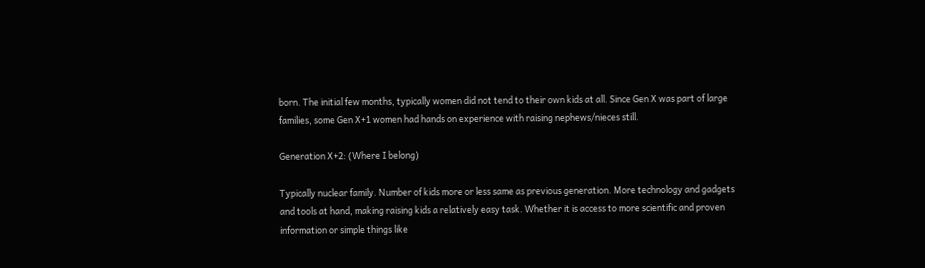born. The initial few months, typically women did not tend to their own kids at all. Since Gen X was part of large families, some Gen X+1 women had hands on experience with raising nephews/nieces still.

Generation X+2: (Where I belong)

Typically nuclear family. Number of kids more or less same as previous generation. More technology and gadgets and tools at hand, making raising kids a relatively easy task. Whether it is access to more scientific and proven information or simple things like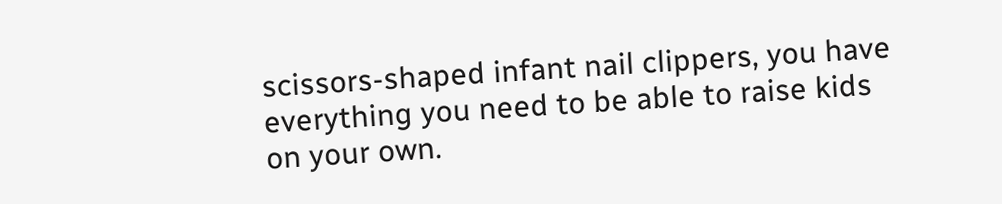scissors-shaped infant nail clippers, you have everything you need to be able to raise kids on your own.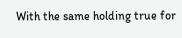With the same holding true for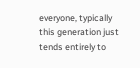everyone, typically this generation just tends entirely to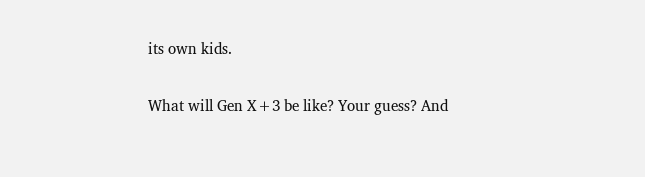its own kids.

What will Gen X+3 be like? Your guess? And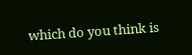which do you think is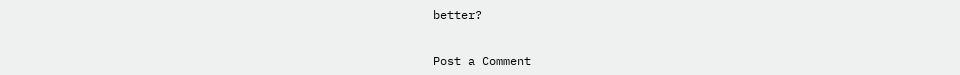better?


Post a Comment